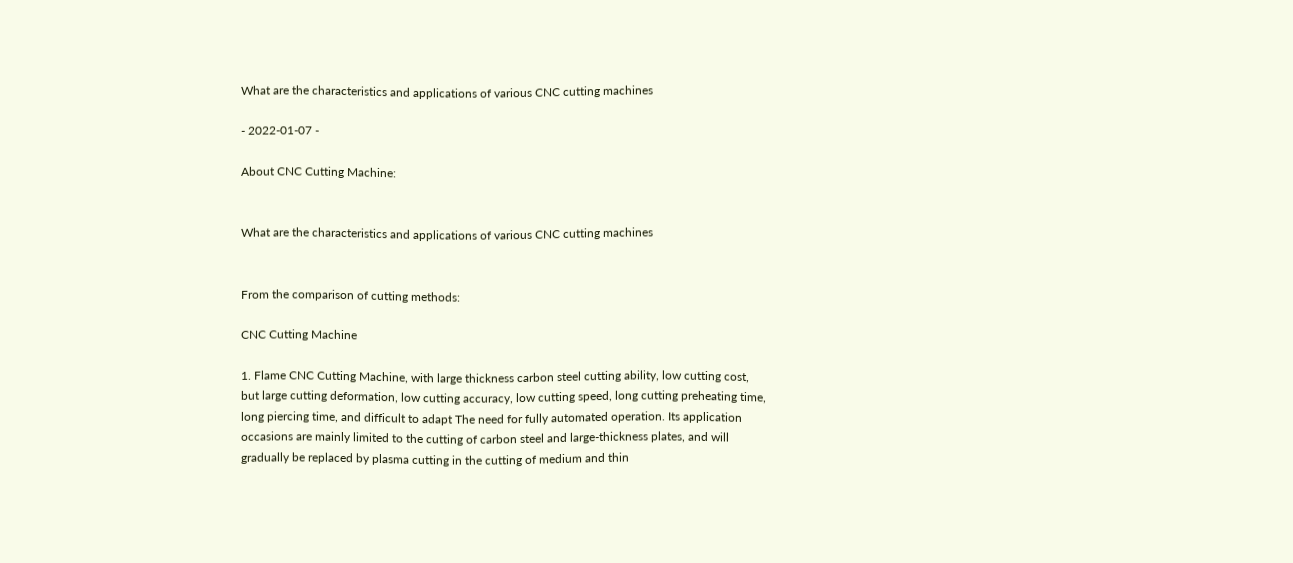What are the characteristics and applications of various CNC cutting machines

- 2022-01-07 -

About CNC Cutting Machine:


What are the characteristics and applications of various CNC cutting machines


From the comparison of cutting methods:

CNC Cutting Machine

1. Flame CNC Cutting Machine, with large thickness carbon steel cutting ability, low cutting cost, but large cutting deformation, low cutting accuracy, low cutting speed, long cutting preheating time, long piercing time, and difficult to adapt The need for fully automated operation. Its application occasions are mainly limited to the cutting of carbon steel and large-thickness plates, and will gradually be replaced by plasma cutting in the cutting of medium and thin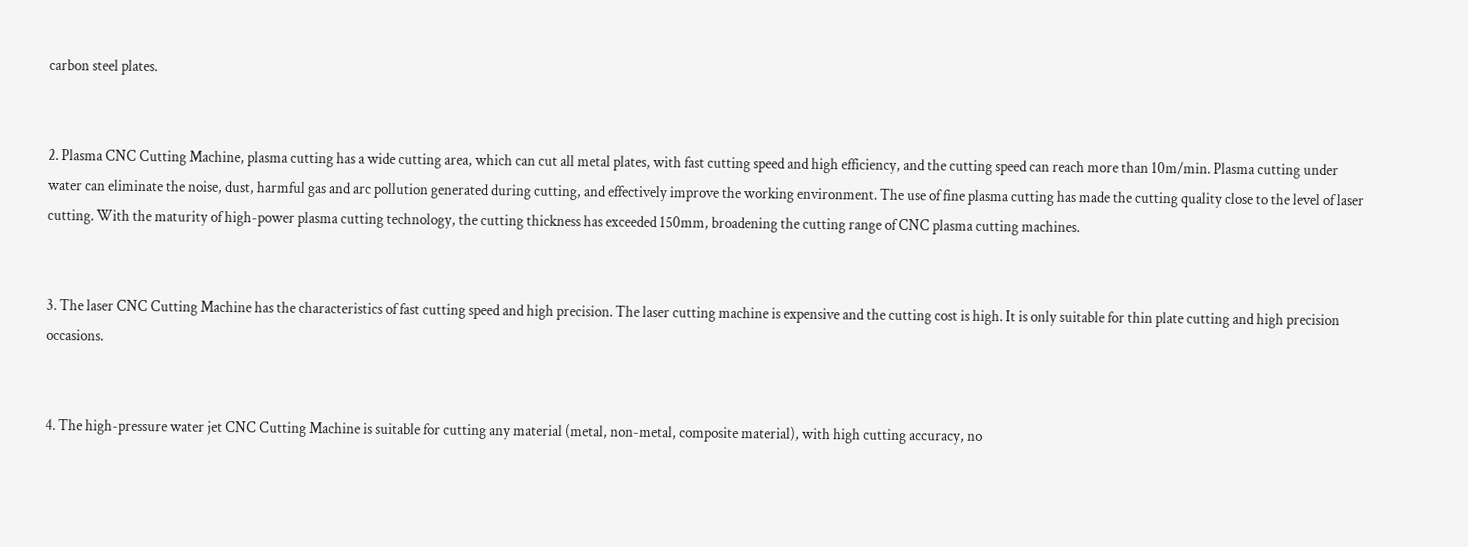carbon steel plates.


2. Plasma CNC Cutting Machine, plasma cutting has a wide cutting area, which can cut all metal plates, with fast cutting speed and high efficiency, and the cutting speed can reach more than 10m/min. Plasma cutting under water can eliminate the noise, dust, harmful gas and arc pollution generated during cutting, and effectively improve the working environment. The use of fine plasma cutting has made the cutting quality close to the level of laser cutting. With the maturity of high-power plasma cutting technology, the cutting thickness has exceeded 150mm, broadening the cutting range of CNC plasma cutting machines.


3. The laser CNC Cutting Machine has the characteristics of fast cutting speed and high precision. The laser cutting machine is expensive and the cutting cost is high. It is only suitable for thin plate cutting and high precision occasions.


4. The high-pressure water jet CNC Cutting Machine is suitable for cutting any material (metal, non-metal, composite material), with high cutting accuracy, no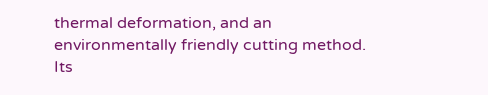thermal deformation, and an environmentally friendly cutting method. Its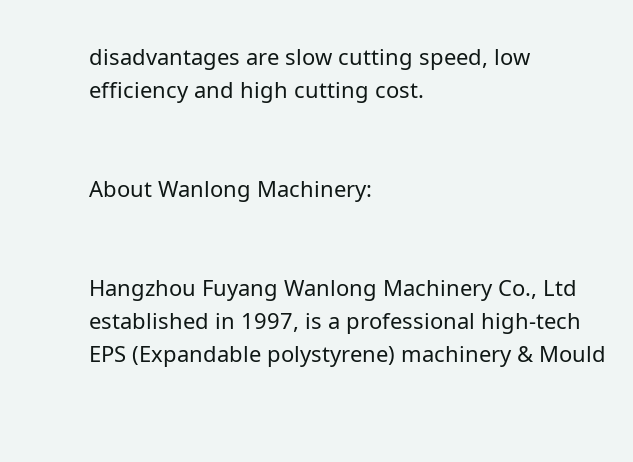disadvantages are slow cutting speed, low efficiency and high cutting cost.


About Wanlong Machinery:


Hangzhou Fuyang Wanlong Machinery Co., Ltd established in 1997, is a professional high-tech EPS (Expandable polystyrene) machinery & Mould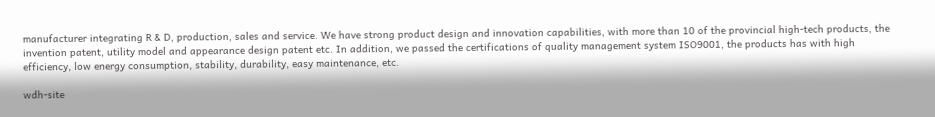manufacturer integrating R & D, production, sales and service. We have strong product design and innovation capabilities, with more than 10 of the provincial high-tech products, the invention patent, utility model and appearance design patent etc. In addition, we passed the certifications of quality management system ISO9001, the products has with high efficiency, low energy consumption, stability, durability, easy maintenance, etc.

wdh-site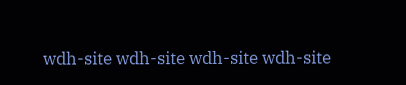wdh-site wdh-site wdh-site wdh-site